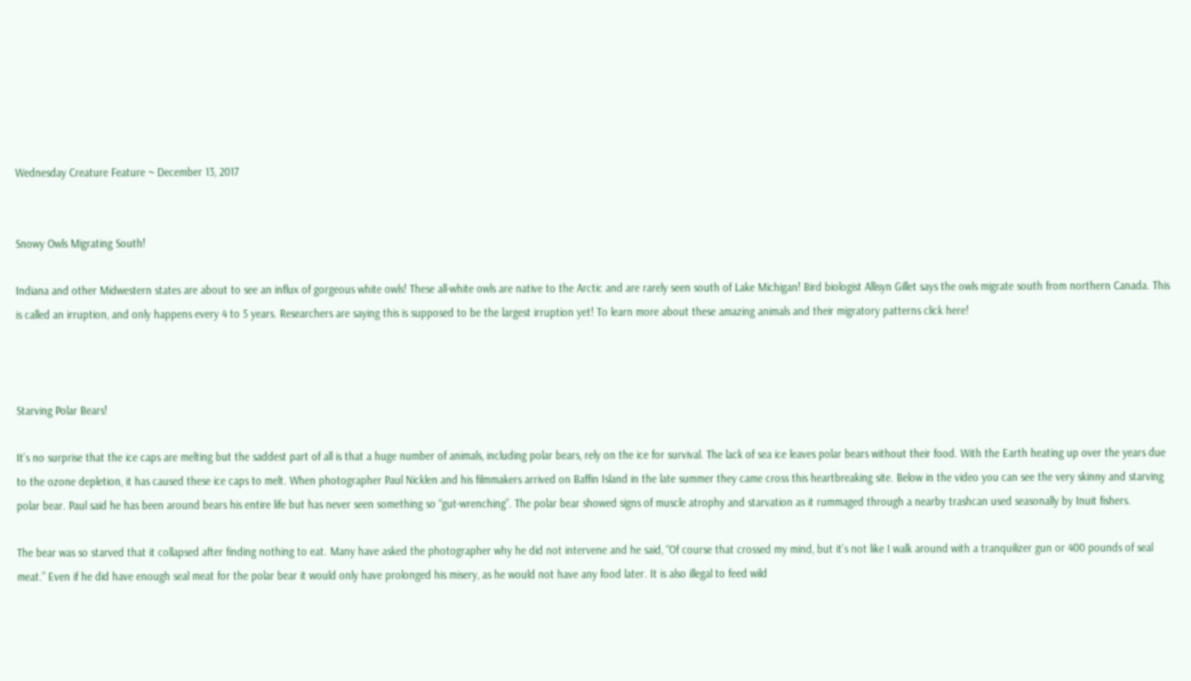Wednesday Creature Feature ~ December 13, 2017


Snowy Owls Migrating South!

Indiana and other Midwestern states are about to see an influx of gorgeous white owls! These all-white owls are native to the Arctic and are rarely seen south of Lake Michigan! Bird biologist Allisyn Gillet says the owls migrate south from northern Canada. This is called an irruption, and only happens every 4 to 5 years. Researchers are saying this is supposed to be the largest irruption yet! To learn more about these amazing animals and their migratory patterns click here!



Starving Polar Bears!

It’s no surprise that the ice caps are melting but the saddest part of all is that a huge number of animals, including polar bears, rely on the ice for survival. The lack of sea ice leaves polar bears without their food. With the Earth heating up over the years due to the ozone depletion, it has caused these ice caps to melt. When photographer Paul Nicklen and his filmmakers arrived on Baffin Island in the late summer they came cross this heartbreaking site. Below in the video you can see the very skinny and starving polar bear. Paul said he has been around bears his entire life but has never seen something so “gut-wrenching”. The polar bear showed signs of muscle atrophy and starvation as it rummaged through a nearby trashcan used seasonally by Inuit fishers.

The bear was so starved that it collapsed after finding nothing to eat. Many have asked the photographer why he did not intervene and he said, “Of course that crossed my mind, but it’s not like I walk around with a tranquilizer gun or 400 pounds of seal meat.” Even if he did have enough seal meat for the polar bear it would only have prolonged his misery, as he would not have any food later. It is also illegal to feed wild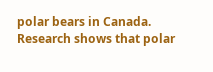polar bears in Canada. Research shows that polar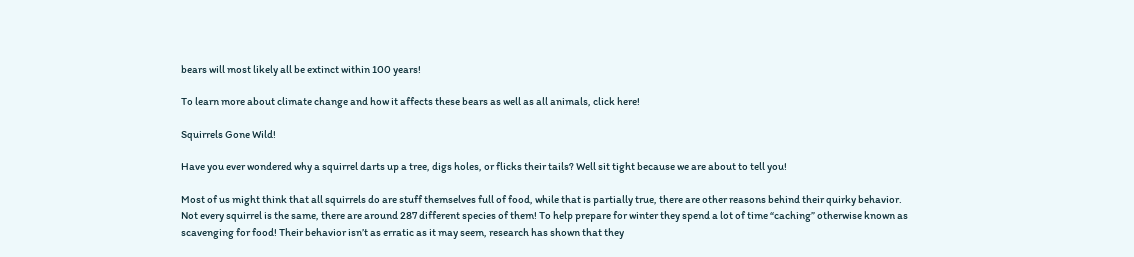bears will most likely all be extinct within 100 years!

To learn more about climate change and how it affects these bears as well as all animals, click here!

Squirrels Gone Wild!

Have you ever wondered why a squirrel darts up a tree, digs holes, or flicks their tails? Well sit tight because we are about to tell you!

Most of us might think that all squirrels do are stuff themselves full of food, while that is partially true, there are other reasons behind their quirky behavior. Not every squirrel is the same, there are around 287 different species of them! To help prepare for winter they spend a lot of time “caching” otherwise known as scavenging for food! Their behavior isn’t as erratic as it may seem, research has shown that they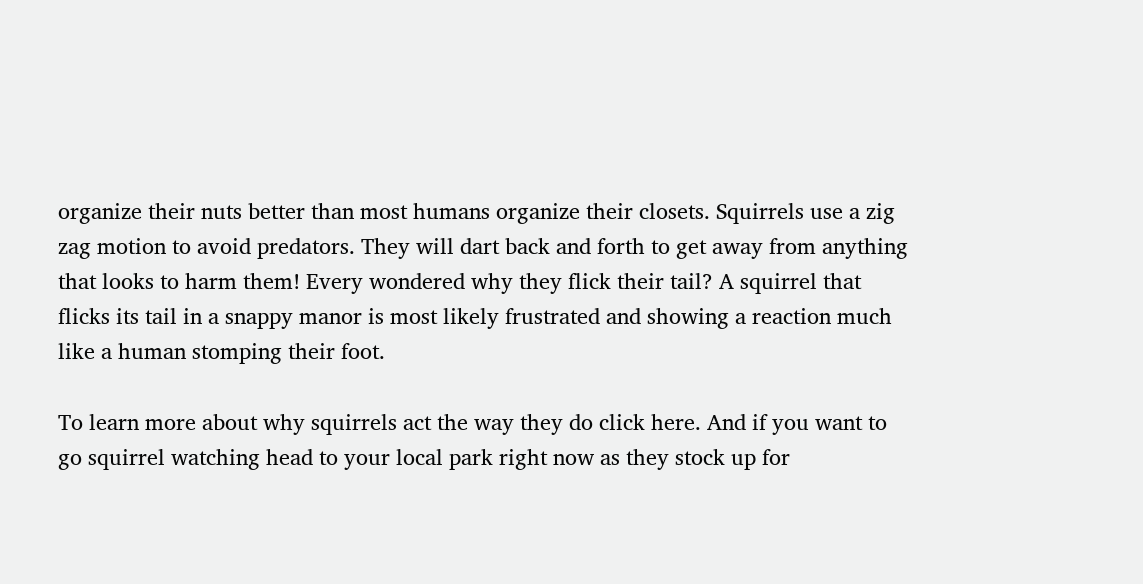organize their nuts better than most humans organize their closets. Squirrels use a zig zag motion to avoid predators. They will dart back and forth to get away from anything that looks to harm them! Every wondered why they flick their tail? A squirrel that flicks its tail in a snappy manor is most likely frustrated and showing a reaction much like a human stomping their foot.

To learn more about why squirrels act the way they do click here. And if you want to go squirrel watching head to your local park right now as they stock up for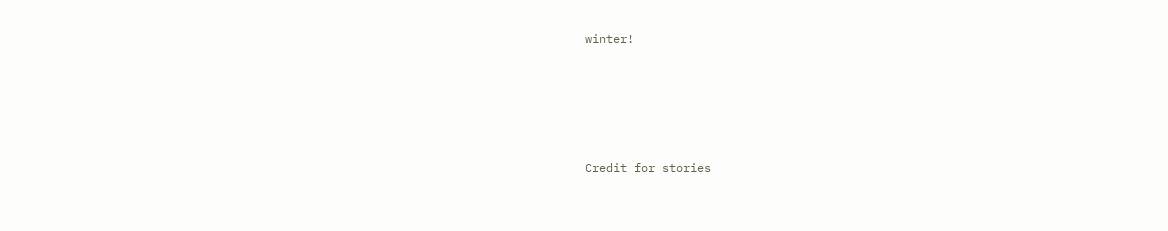winter!





Credit for stories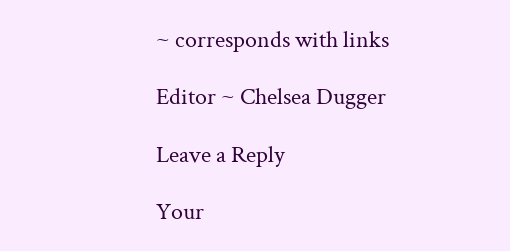~ corresponds with links

Editor ~ Chelsea Dugger

Leave a Reply

Your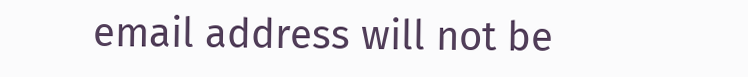email address will not be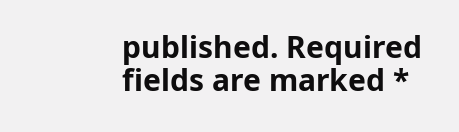published. Required fields are marked *